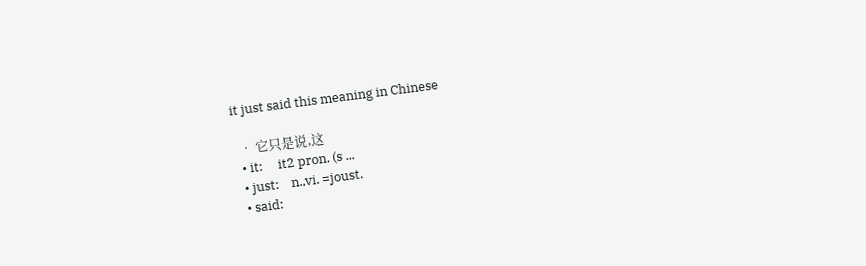it just said this meaning in Chinese

  • 它只是说,这
  • it:     it2 pron. (s ...
  • just:    n.,vi. =joust.
  • said: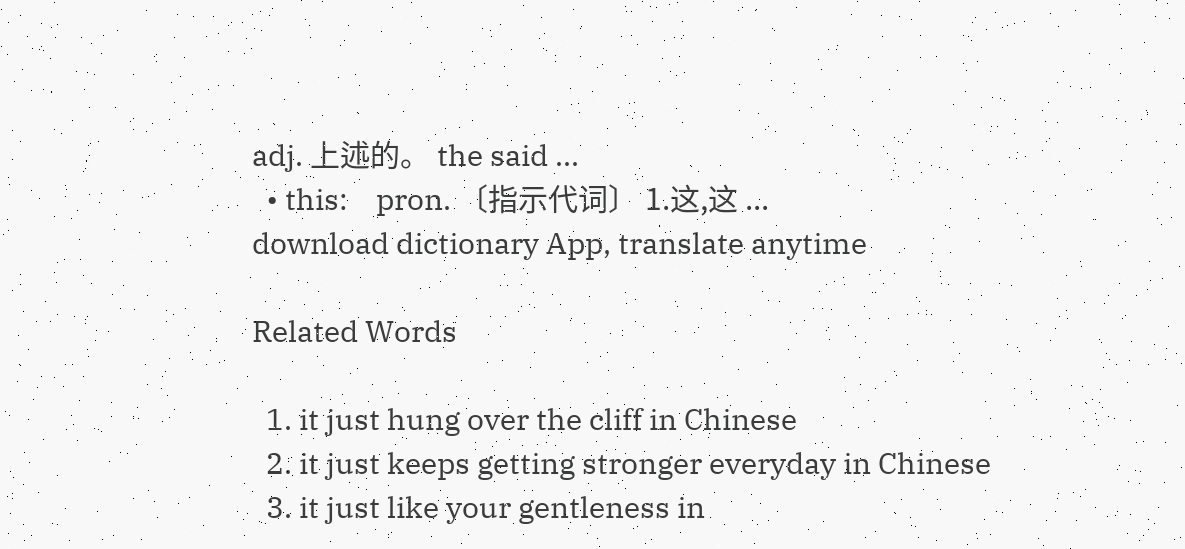adj. 上述的。 the said ...
  • this:    pron. 〔指示代词〕 1.这,这 ...
download dictionary App, translate anytime

Related Words

  1. it just hung over the cliff in Chinese
  2. it just keeps getting stronger everyday in Chinese
  3. it just like your gentleness in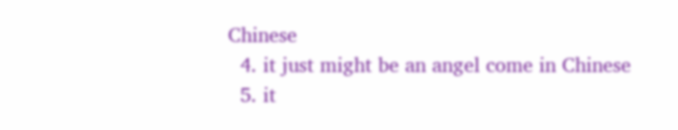Chinese
  4. it just might be an angel come in Chinese
  5. it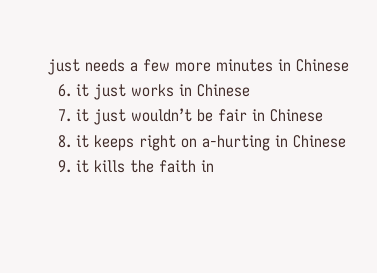just needs a few more minutes in Chinese
  6. it just works in Chinese
  7. it just wouldn’t be fair in Chinese
  8. it keeps right on a-hurting in Chinese
  9. it kills the faith in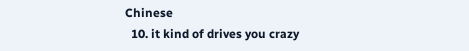Chinese
  10. it kind of drives you crazy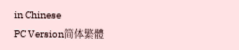in Chinese
PC Version简体繁體